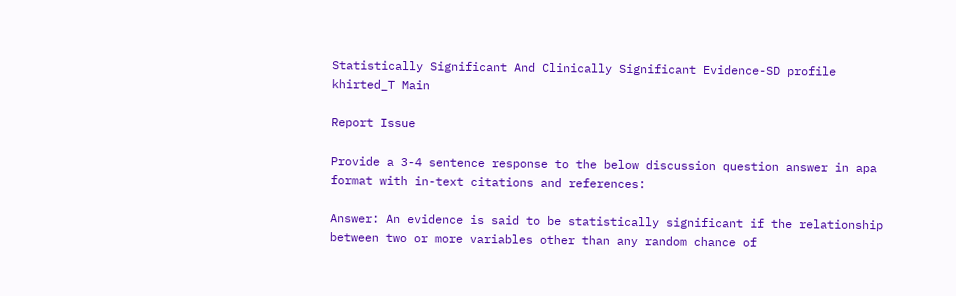Statistically Significant And Clinically Significant Evidence-SD profile khirted_T Main

Report Issue

Provide a 3-4 sentence response to the below discussion question answer in apa format with in-text citations and references:

Answer: An evidence is said to be statistically significant if the relationship between two or more variables other than any random chance of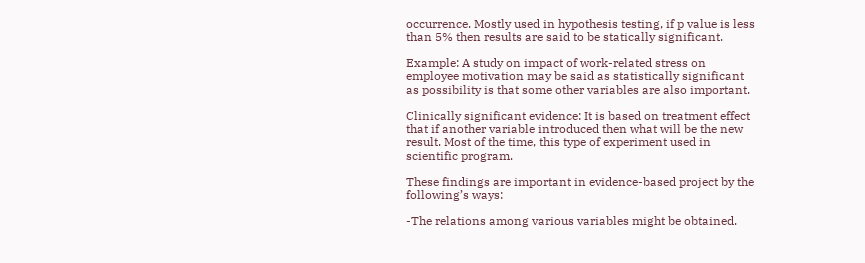occurrence. Mostly used in hypothesis testing, if p value is less than 5% then results are said to be statically significant.

Example: A study on impact of work-related stress on employee motivation may be said as statistically significant as possibility is that some other variables are also important.

Clinically significant evidence: It is based on treatment effect that if another variable introduced then what will be the new result. Most of the time, this type of experiment used in scientific program.

These findings are important in evidence-based project by the following’s ways:

-The relations among various variables might be obtained.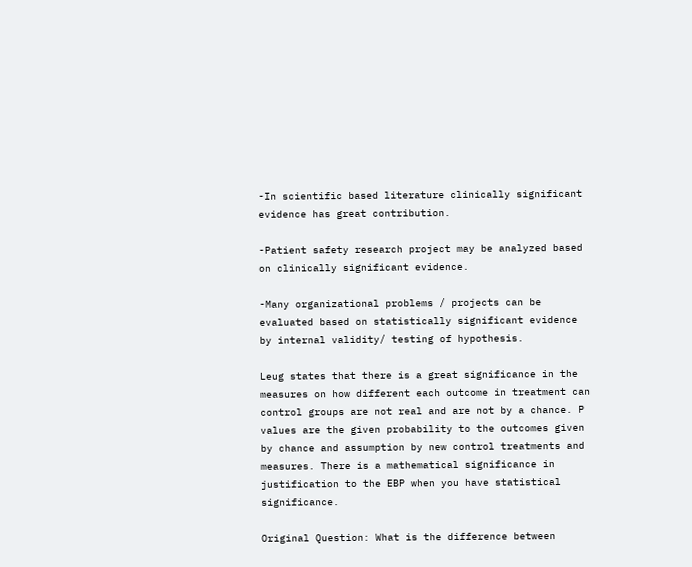-In scientific based literature clinically significant evidence has great contribution.

-Patient safety research project may be analyzed based on clinically significant evidence.

-Many organizational problems / projects can be evaluated based on statistically significant evidence by internal validity/ testing of hypothesis.

Leug states that there is a great significance in the measures on how different each outcome in treatment can control groups are not real and are not by a chance. P values are the given probability to the outcomes given by chance and assumption by new control treatments and measures. There is a mathematical significance in justification to the EBP when you have statistical significance.

Original Question: What is the difference between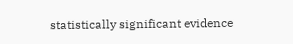statistically significant evidence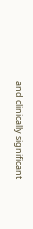and clinically significant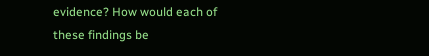evidence? How would each of these findings be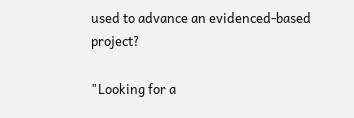used to advance an evidenced-based project?

"Looking for a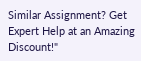Similar Assignment? Get Expert Help at an Amazing Discount!"